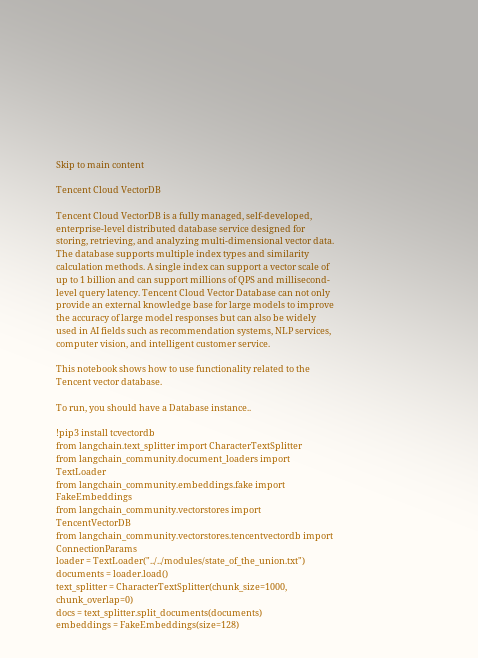Skip to main content

Tencent Cloud VectorDB

Tencent Cloud VectorDB is a fully managed, self-developed, enterprise-level distributed database service designed for storing, retrieving, and analyzing multi-dimensional vector data. The database supports multiple index types and similarity calculation methods. A single index can support a vector scale of up to 1 billion and can support millions of QPS and millisecond-level query latency. Tencent Cloud Vector Database can not only provide an external knowledge base for large models to improve the accuracy of large model responses but can also be widely used in AI fields such as recommendation systems, NLP services, computer vision, and intelligent customer service.

This notebook shows how to use functionality related to the Tencent vector database.

To run, you should have a Database instance..

!pip3 install tcvectordb
from langchain.text_splitter import CharacterTextSplitter
from langchain_community.document_loaders import TextLoader
from langchain_community.embeddings.fake import FakeEmbeddings
from langchain_community.vectorstores import TencentVectorDB
from langchain_community.vectorstores.tencentvectordb import ConnectionParams
loader = TextLoader("../../modules/state_of_the_union.txt")
documents = loader.load()
text_splitter = CharacterTextSplitter(chunk_size=1000, chunk_overlap=0)
docs = text_splitter.split_documents(documents)
embeddings = FakeEmbeddings(size=128)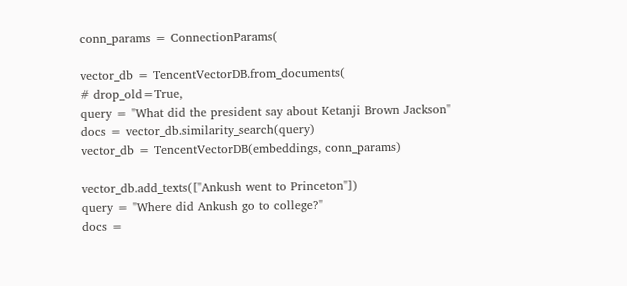conn_params = ConnectionParams(

vector_db = TencentVectorDB.from_documents(
# drop_old=True,
query = "What did the president say about Ketanji Brown Jackson"
docs = vector_db.similarity_search(query)
vector_db = TencentVectorDB(embeddings, conn_params)

vector_db.add_texts(["Ankush went to Princeton"])
query = "Where did Ankush go to college?"
docs =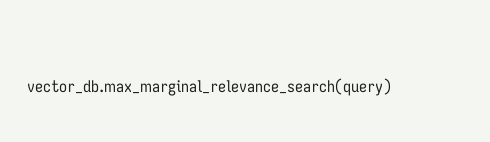vector_db.max_marginal_relevance_search(query)